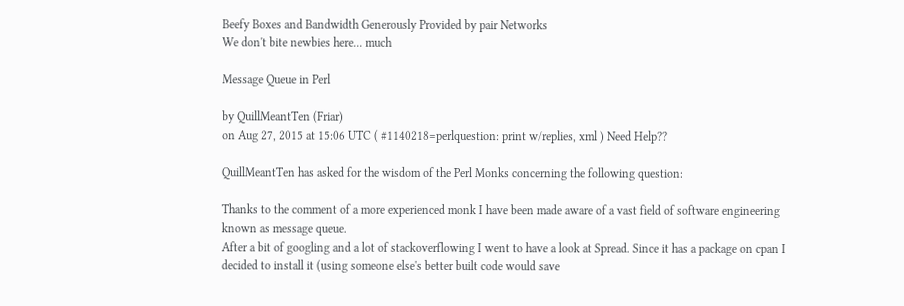Beefy Boxes and Bandwidth Generously Provided by pair Networks
We don't bite newbies here... much

Message Queue in Perl

by QuillMeantTen (Friar)
on Aug 27, 2015 at 15:06 UTC ( #1140218=perlquestion: print w/replies, xml ) Need Help??

QuillMeantTen has asked for the wisdom of the Perl Monks concerning the following question:

Thanks to the comment of a more experienced monk I have been made aware of a vast field of software engineering known as message queue.
After a bit of googling and a lot of stackoverflowing I went to have a look at Spread. Since it has a package on cpan I decided to install it (using someone else's better built code would save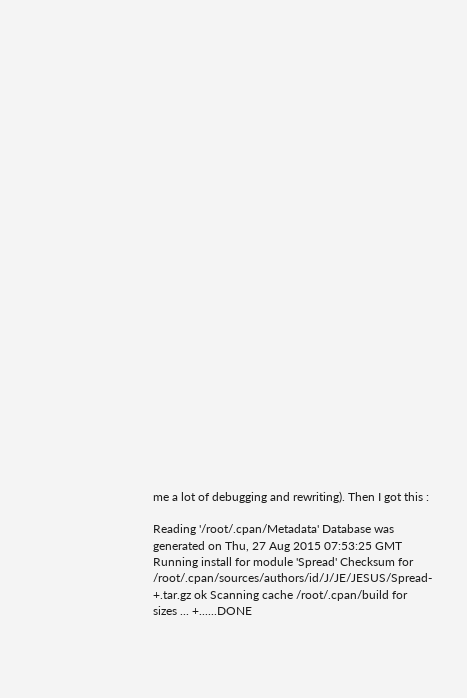me a lot of debugging and rewriting). Then I got this :

Reading '/root/.cpan/Metadata' Database was generated on Thu, 27 Aug 2015 07:53:25 GMT Running install for module 'Spread' Checksum for /root/.cpan/sources/authors/id/J/JE/JESUS/Spread- +.tar.gz ok Scanning cache /root/.cpan/build for sizes ... +......DONE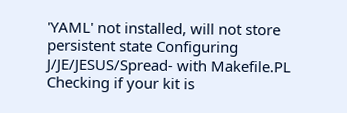'YAML' not installed, will not store persistent state Configuring J/JE/JESUS/Spread- with Makefile.PL Checking if your kit is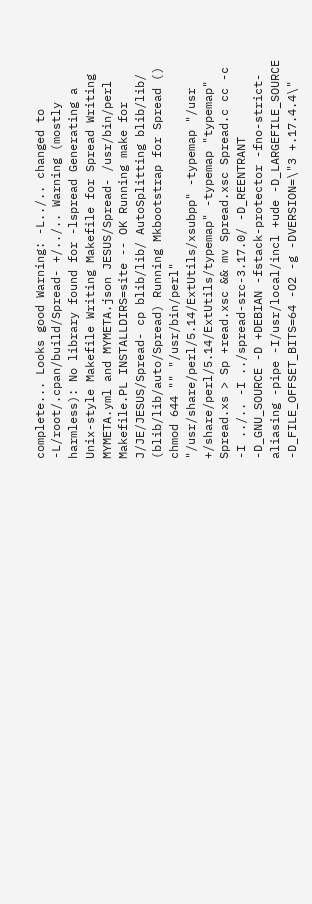complete... Looks good Warning: -L../.. changed to -L/root/.cpan/build/Spread- +/../.. Warning (mostly harmless): No library found for -lspread Generating a Unix-style Makefile Writing Makefile for Spread Writing MYMETA.yml and MYMETA.json JESUS/Spread- /usr/bin/perl Makefile.PL INSTALLDIRS=site -- OK Running make for J/JE/JESUS/Spread- cp blib/lib/ AutoSplitting blib/lib/ (blib/lib/auto/Spread) Running Mkbootstrap for Spread () chmod 644 "" "/usr/bin/perl" "/usr/share/perl/5.14/ExtUtils/xsubpp" -typemap "/usr +/share/perl/5.14/ExtUtils/typemap" -typemap "typemap" Spread.xs > Sp +read.xsc && mv Spread.xsc Spread.c cc -c -I ../.. -I ../spread-src-3.17.0/ -D_REENTRANT -D_GNU_SOURCE -D +DEBIAN -fstack-protector -fno-strict-aliasing -pipe -I/usr/local/incl +ude -D_LARGEFILE_SOURCE -D_FILE_OFFSET_BITS=64 -O2 -g -DVERSION=\"3 +.17.4.4\"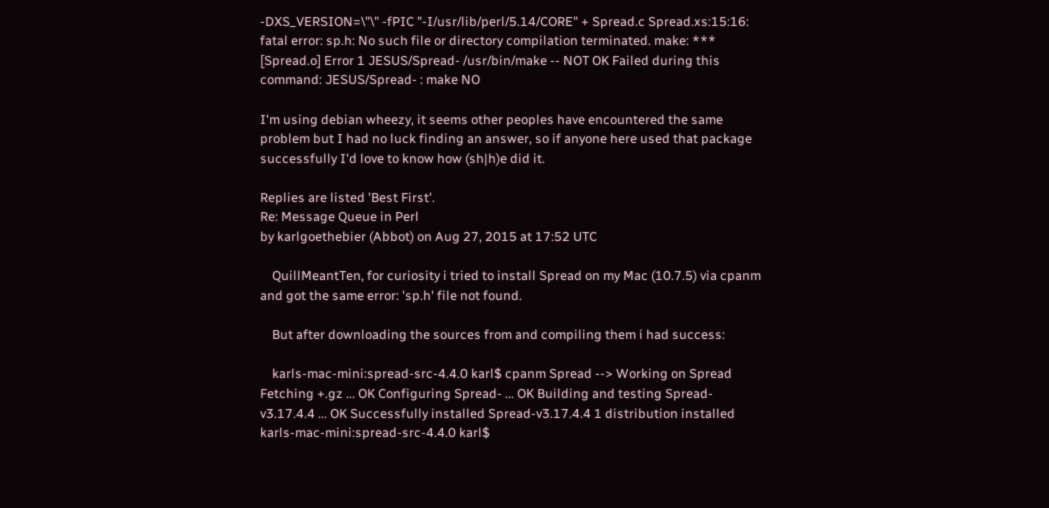-DXS_VERSION=\"\" -fPIC "-I/usr/lib/perl/5.14/CORE" + Spread.c Spread.xs:15:16: fatal error: sp.h: No such file or directory compilation terminated. make: *** [Spread.o] Error 1 JESUS/Spread- /usr/bin/make -- NOT OK Failed during this command: JESUS/Spread- : make NO

I'm using debian wheezy, it seems other peoples have encountered the same problem but I had no luck finding an answer, so if anyone here used that package successfully I'd love to know how (sh|h)e did it.

Replies are listed 'Best First'.
Re: Message Queue in Perl
by karlgoethebier (Abbot) on Aug 27, 2015 at 17:52 UTC

    QuillMeantTen, for curiosity i tried to install Spread on my Mac (10.7.5) via cpanm and got the same error: 'sp.h' file not found.

    But after downloading the sources from and compiling them i had success:

    karls-mac-mini:spread-src-4.4.0 karl$ cpanm Spread --> Working on Spread Fetching +.gz ... OK Configuring Spread- ... OK Building and testing Spread-v3.17.4.4 ... OK Successfully installed Spread-v3.17.4.4 1 distribution installed karls-mac-mini:spread-src-4.4.0 karl$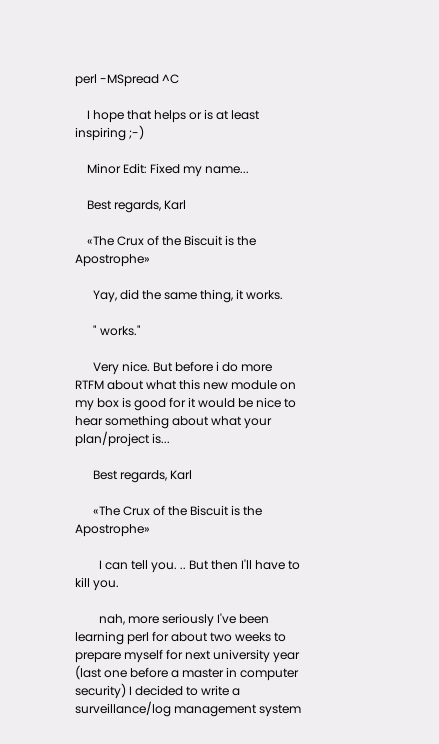perl -MSpread ^C

    I hope that helps or is at least inspiring ;-)

    Minor Edit: Fixed my name...

    Best regards, Karl

    «The Crux of the Biscuit is the Apostrophe»

      Yay, did the same thing, it works.

      " works."

      Very nice. But before i do more RTFM about what this new module on my box is good for it would be nice to hear something about what your plan/project is...

      Best regards, Karl

      «The Crux of the Biscuit is the Apostrophe»

        I can tell you. .. But then I'll have to kill you.

        nah, more seriously I've been learning perl for about two weeks to prepare myself for next university year (last one before a master in computer security) I decided to write a surveillance/log management system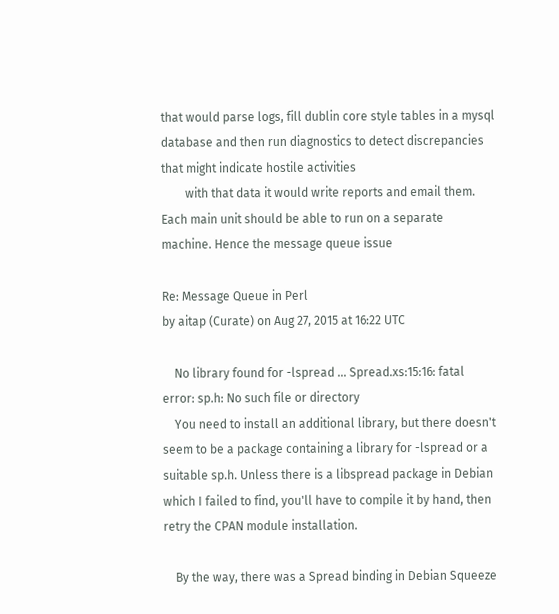that would parse logs, fill dublin core style tables in a mysql database and then run diagnostics to detect discrepancies that might indicate hostile activities
        with that data it would write reports and email them. Each main unit should be able to run on a separate machine. Hence the message queue issue

Re: Message Queue in Perl
by aitap (Curate) on Aug 27, 2015 at 16:22 UTC

    No library found for -lspread ... Spread.xs:15:16: fatal error: sp.h: No such file or directory
    You need to install an additional library, but there doesn't seem to be a package containing a library for -lspread or a suitable sp.h. Unless there is a libspread package in Debian which I failed to find, you'll have to compile it by hand, then retry the CPAN module installation.

    By the way, there was a Spread binding in Debian Squeeze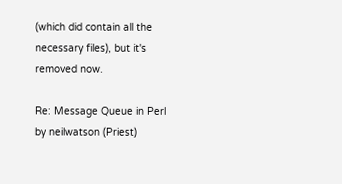(which did contain all the necessary files), but it's removed now.

Re: Message Queue in Perl
by neilwatson (Priest)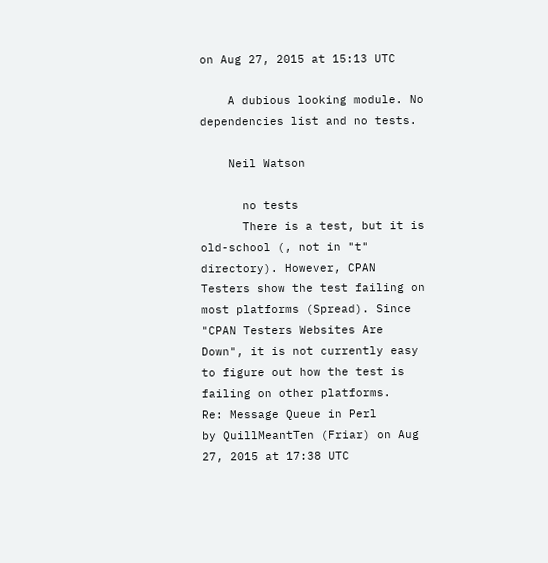on Aug 27, 2015 at 15:13 UTC

    A dubious looking module. No dependencies list and no tests.

    Neil Watson

      no tests
      There is a test, but it is old-school (, not in "t" directory). However, CPAN Testers show the test failing on most platforms (Spread). Since "CPAN Testers Websites Are Down", it is not currently easy to figure out how the test is failing on other platforms.
Re: Message Queue in Perl
by QuillMeantTen (Friar) on Aug 27, 2015 at 17:38 UTC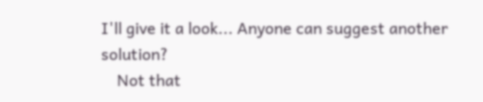I'll give it a look... Anyone can suggest another solution?
    Not that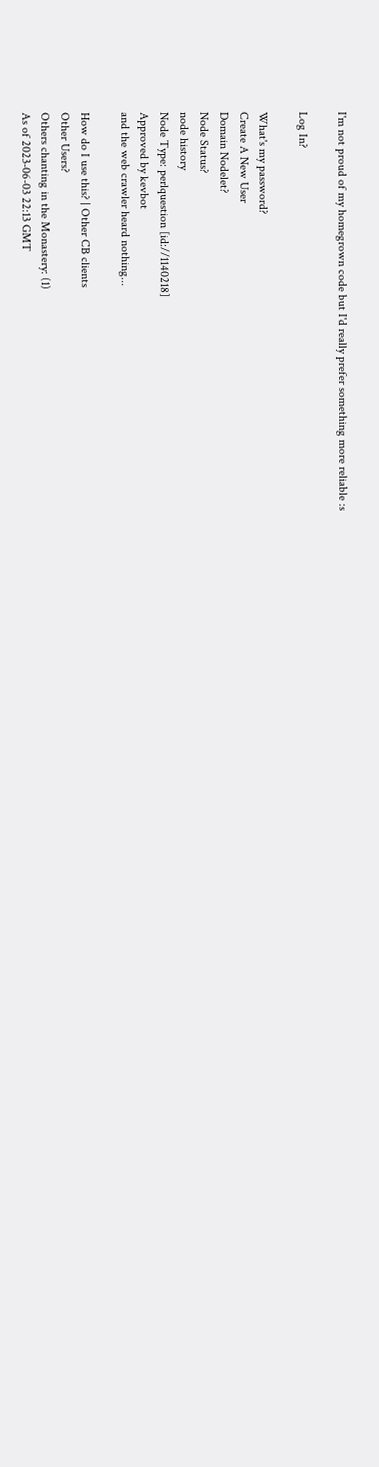I'm not proud of my homegrown code but I'd really prefer something more reliable :s

Log In?

What's my password?
Create A New User
Domain Nodelet?
Node Status?
node history
Node Type: perlquestion [id://1140218]
Approved by kevbot
and the web crawler heard nothing...

How do I use this? | Other CB clients
Other Users?
Others chanting in the Monastery: (1)
As of 2023-06-03 22:13 GMT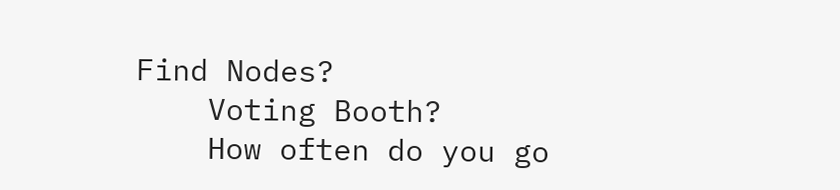Find Nodes?
    Voting Booth?
    How often do you go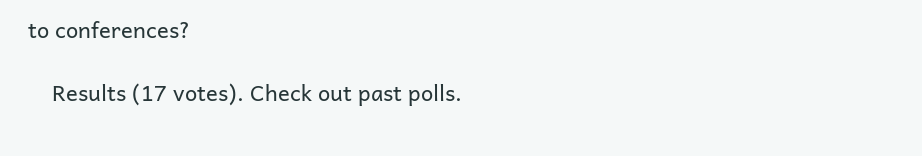to conferences?

    Results (17 votes). Check out past polls.